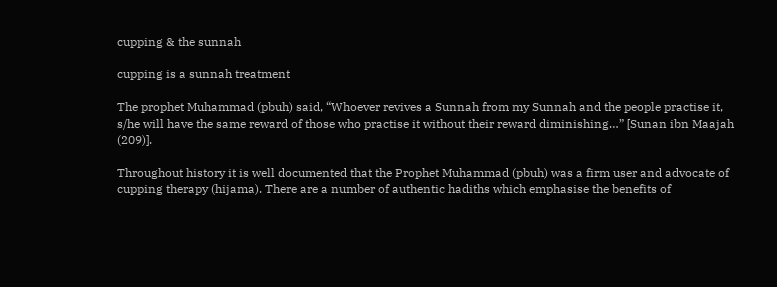cupping & the sunnah

cupping is a sunnah treatment

The prophet Muhammad (pbuh) said, “Whoever revives a Sunnah from my Sunnah and the people practise it, s/he will have the same reward of those who practise it without their reward diminishing…” [Sunan ibn Maajah (209)].

Throughout history it is well documented that the Prophet Muhammad (pbuh) was a firm user and advocate of cupping therapy (hijama). There are a number of authentic hadiths which emphasise the benefits of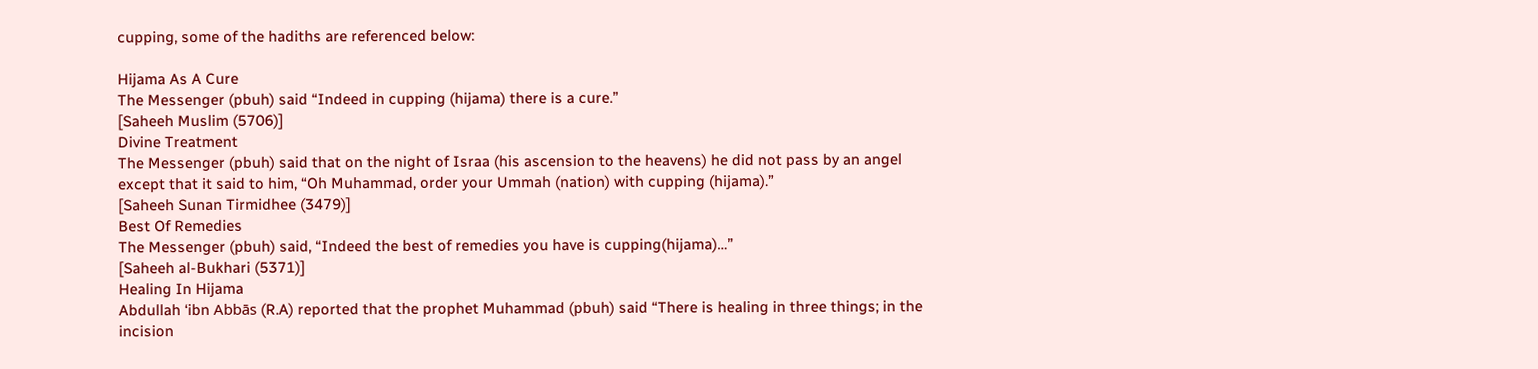cupping, some of the hadiths are referenced below:

Hijama As A Cure
The Messenger (pbuh) said “Indeed in cupping (hijama) there is a cure.”
[Saheeh Muslim (5706)]
Divine Treatment
The Messenger (pbuh) said that on the night of Israa (his ascension to the heavens) he did not pass by an angel except that it said to him, “Oh Muhammad, order your Ummah (nation) with cupping (hijama).”
[Saheeh Sunan Tirmidhee (3479)]
Best Of Remedies
The Messenger (pbuh) said, “Indeed the best of remedies you have is cupping(hijama)…”
[Saheeh al-Bukhari (5371)]
Healing In Hijama
Abdullah ‘ibn Abbās (R.A) reported that the prophet Muhammad (pbuh) said “There is healing in three things; in the incision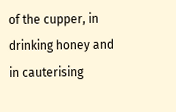of the cupper, in drinking honey and in cauterising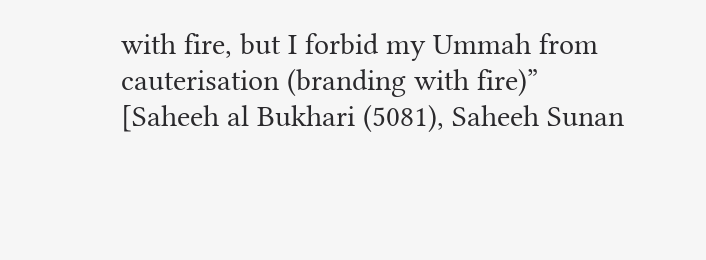with fire, but I forbid my Ummah from cauterisation (branding with fire)”
[Saheeh al Bukhari (5081), Saheeh Sunan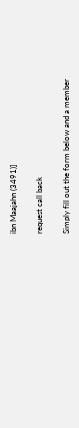ibn Maajahn (3491)]

request call back

Simply fill out the form below and a member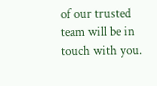of our trusted team will be in touch with you.